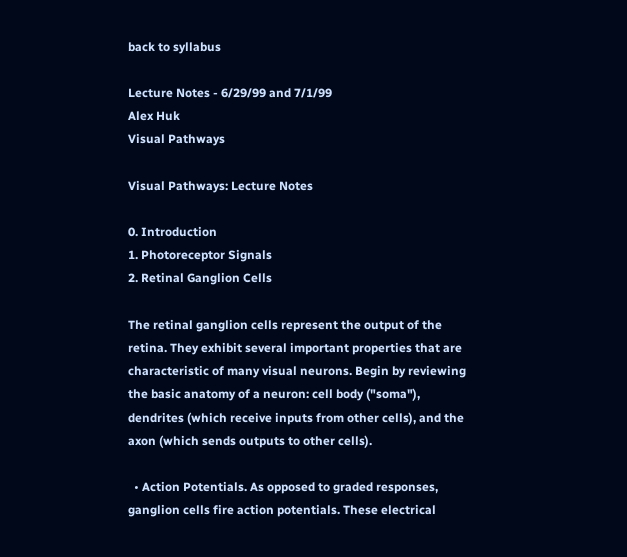back to syllabus

Lecture Notes - 6/29/99 and 7/1/99
Alex Huk
Visual Pathways

Visual Pathways: Lecture Notes

0. Introduction
1. Photoreceptor Signals
2. Retinal Ganglion Cells

The retinal ganglion cells represent the output of the retina. They exhibit several important properties that are characteristic of many visual neurons. Begin by reviewing the basic anatomy of a neuron: cell body ("soma"), dendrites (which receive inputs from other cells), and the axon (which sends outputs to other cells).

  • Action Potentials. As opposed to graded responses, ganglion cells fire action potentials. These electrical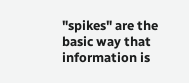"spikes" are the basic way that information is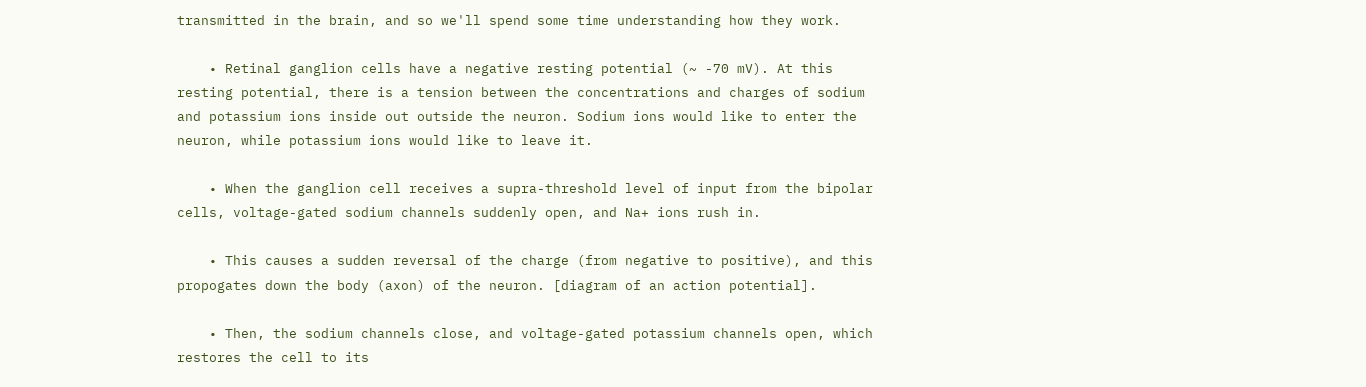transmitted in the brain, and so we'll spend some time understanding how they work.

    • Retinal ganglion cells have a negative resting potential (~ -70 mV). At this resting potential, there is a tension between the concentrations and charges of sodium and potassium ions inside out outside the neuron. Sodium ions would like to enter the neuron, while potassium ions would like to leave it.

    • When the ganglion cell receives a supra-threshold level of input from the bipolar cells, voltage-gated sodium channels suddenly open, and Na+ ions rush in.

    • This causes a sudden reversal of the charge (from negative to positive), and this propogates down the body (axon) of the neuron. [diagram of an action potential].

    • Then, the sodium channels close, and voltage-gated potassium channels open, which restores the cell to its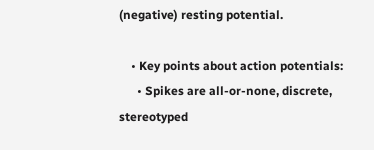(negative) resting potential.

    • Key points about action potentials:
      • Spikes are all-or-none, discrete, stereotyped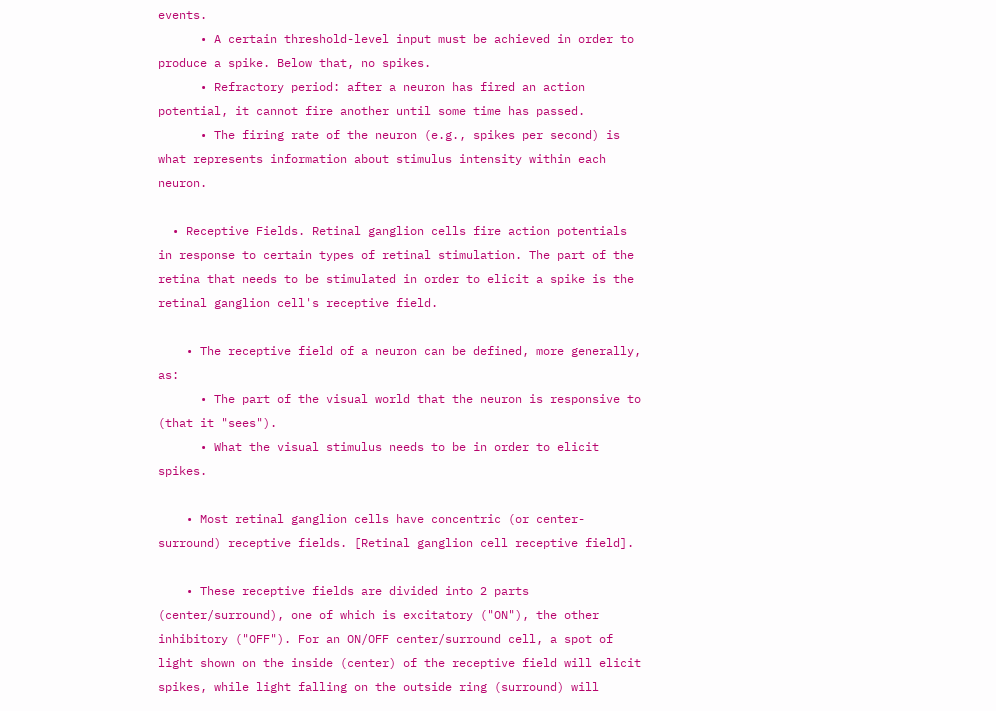events.
      • A certain threshold-level input must be achieved in order to produce a spike. Below that, no spikes.
      • Refractory period: after a neuron has fired an action potential, it cannot fire another until some time has passed.
      • The firing rate of the neuron (e.g., spikes per second) is what represents information about stimulus intensity within each neuron.

  • Receptive Fields. Retinal ganglion cells fire action potentials in response to certain types of retinal stimulation. The part of the retina that needs to be stimulated in order to elicit a spike is the retinal ganglion cell's receptive field.

    • The receptive field of a neuron can be defined, more generally, as:
      • The part of the visual world that the neuron is responsive to (that it "sees").
      • What the visual stimulus needs to be in order to elicit spikes.

    • Most retinal ganglion cells have concentric (or center-surround) receptive fields. [Retinal ganglion cell receptive field].

    • These receptive fields are divided into 2 parts (center/surround), one of which is excitatory ("ON"), the other inhibitory ("OFF"). For an ON/OFF center/surround cell, a spot of light shown on the inside (center) of the receptive field will elicit spikes, while light falling on the outside ring (surround) will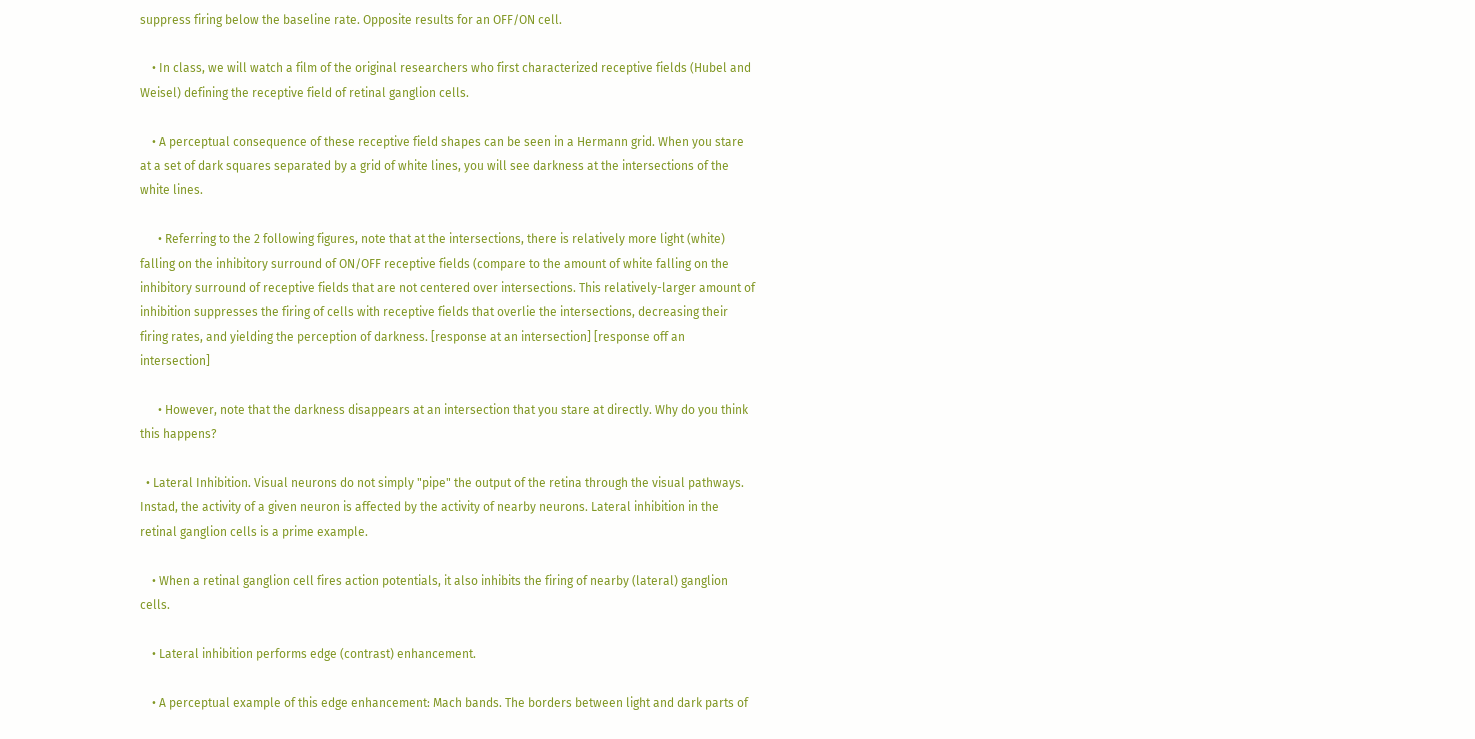suppress firing below the baseline rate. Opposite results for an OFF/ON cell.

    • In class, we will watch a film of the original researchers who first characterized receptive fields (Hubel and Weisel) defining the receptive field of retinal ganglion cells.

    • A perceptual consequence of these receptive field shapes can be seen in a Hermann grid. When you stare at a set of dark squares separated by a grid of white lines, you will see darkness at the intersections of the white lines.

      • Referring to the 2 following figures, note that at the intersections, there is relatively more light (white) falling on the inhibitory surround of ON/OFF receptive fields (compare to the amount of white falling on the inhibitory surround of receptive fields that are not centered over intersections. This relatively-larger amount of inhibition suppresses the firing of cells with receptive fields that overlie the intersections, decreasing their firing rates, and yielding the perception of darkness. [response at an intersection] [response off an intersection]

      • However, note that the darkness disappears at an intersection that you stare at directly. Why do you think this happens?

  • Lateral Inhibition. Visual neurons do not simply "pipe" the output of the retina through the visual pathways. Instad, the activity of a given neuron is affected by the activity of nearby neurons. Lateral inhibition in the retinal ganglion cells is a prime example.

    • When a retinal ganglion cell fires action potentials, it also inhibits the firing of nearby (lateral) ganglion cells.

    • Lateral inhibition performs edge (contrast) enhancement.

    • A perceptual example of this edge enhancement: Mach bands. The borders between light and dark parts of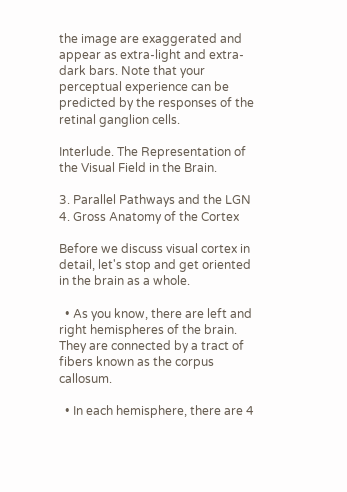the image are exaggerated and appear as extra-light and extra-dark bars. Note that your perceptual experience can be predicted by the responses of the retinal ganglion cells.

Interlude. The Representation of the Visual Field in the Brain.

3. Parallel Pathways and the LGN
4. Gross Anatomy of the Cortex

Before we discuss visual cortex in detail, let's stop and get oriented in the brain as a whole.

  • As you know, there are left and right hemispheres of the brain. They are connected by a tract of fibers known as the corpus callosum.

  • In each hemisphere, there are 4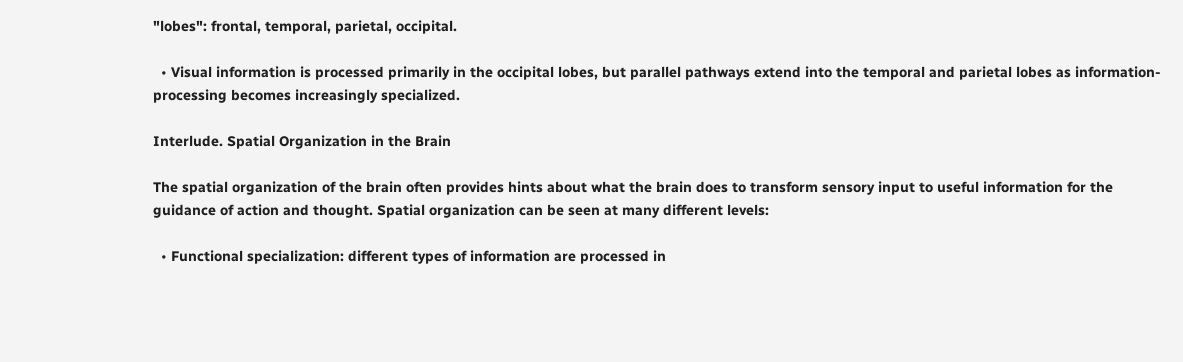"lobes": frontal, temporal, parietal, occipital.

  • Visual information is processed primarily in the occipital lobes, but parallel pathways extend into the temporal and parietal lobes as information-processing becomes increasingly specialized.

Interlude. Spatial Organization in the Brain

The spatial organization of the brain often provides hints about what the brain does to transform sensory input to useful information for the guidance of action and thought. Spatial organization can be seen at many different levels:

  • Functional specialization: different types of information are processed in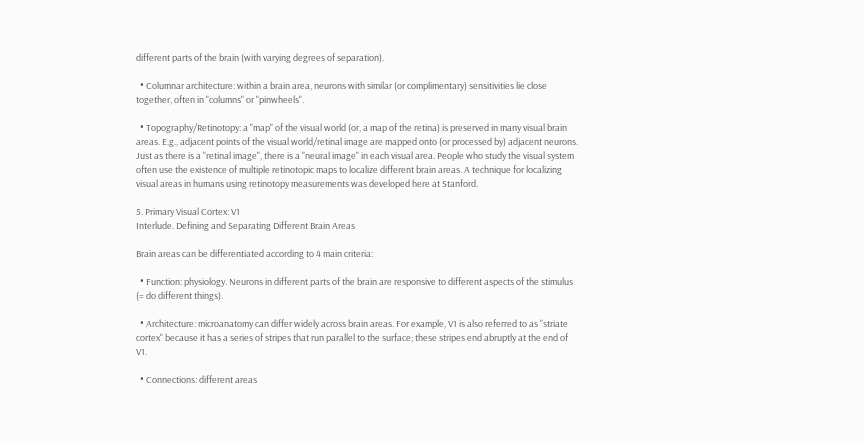different parts of the brain (with varying degrees of separation).

  • Columnar architecture: within a brain area, neurons with similar (or complimentary) sensitivities lie close together, often in "columns" or "pinwheels".

  • Topography/Retinotopy: a "map" of the visual world (or, a map of the retina) is preserved in many visual brain areas. E.g., adjacent points of the visual world/retinal image are mapped onto (or processed by) adjacent neurons. Just as there is a "retinal image", there is a "neural image" in each visual area. People who study the visual system often use the existence of multiple retinotopic maps to localize different brain areas. A technique for localizing visual areas in humans using retinotopy measurements was developed here at Stanford.

5. Primary Visual Cortex: V1
Interlude. Defining and Separating Different Brain Areas

Brain areas can be differentiated according to 4 main criteria:

  • Function: physiology. Neurons in different parts of the brain are responsive to different aspects of the stimulus (= do different things).

  • Architecture: microanatomy can differ widely across brain areas. For example, V1 is also referred to as "striate cortex" because it has a series of stripes that run parallel to the surface; these stripes end abruptly at the end of V1.

  • Connections: different areas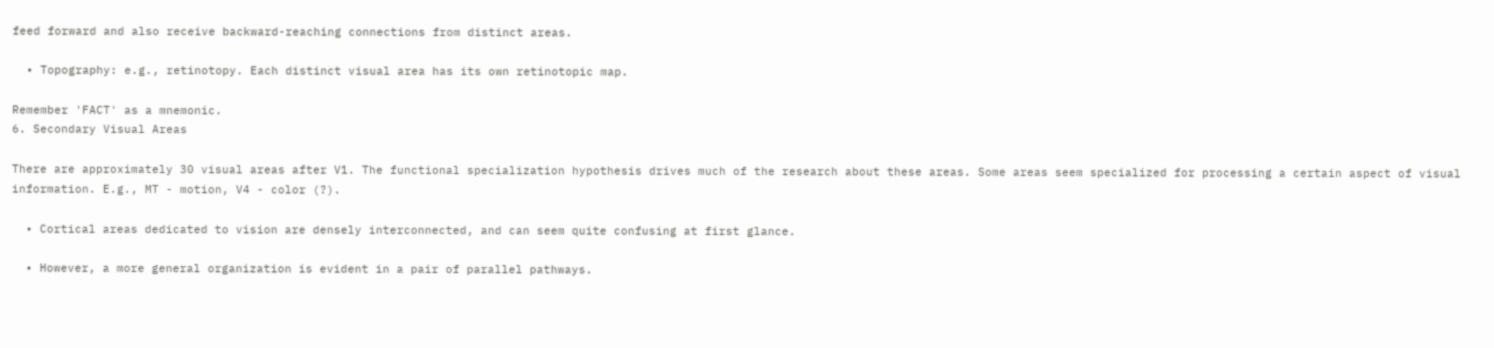feed forward and also receive backward-reaching connections from distinct areas.

  • Topography: e.g., retinotopy. Each distinct visual area has its own retinotopic map.

Remember 'FACT' as a mnemonic.
6. Secondary Visual Areas

There are approximately 30 visual areas after V1. The functional specialization hypothesis drives much of the research about these areas. Some areas seem specialized for processing a certain aspect of visual information. E.g., MT - motion, V4 - color (?).

  • Cortical areas dedicated to vision are densely interconnected, and can seem quite confusing at first glance.

  • However, a more general organization is evident in a pair of parallel pathways.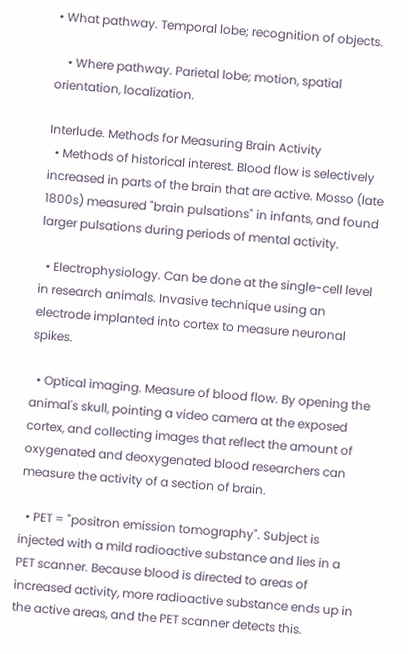• What pathway. Temporal lobe; recognition of objects.

    • Where pathway. Parietal lobe; motion, spatial orientation, localization.

Interlude. Methods for Measuring Brain Activity
  • Methods of historical interest. Blood flow is selectively increased in parts of the brain that are active. Mosso (late 1800s) measured "brain pulsations" in infants, and found larger pulsations during periods of mental activity.

  • Electrophysiology. Can be done at the single-cell level in research animals. Invasive technique using an electrode implanted into cortex to measure neuronal spikes.

  • Optical imaging. Measure of blood flow. By opening the animal's skull, pointing a video camera at the exposed cortex, and collecting images that reflect the amount of oxygenated and deoxygenated blood researchers can measure the activity of a section of brain.

  • PET = "positron emission tomography". Subject is injected with a mild radioactive substance and lies in a PET scanner. Because blood is directed to areas of increased activity, more radioactive substance ends up in the active areas, and the PET scanner detects this.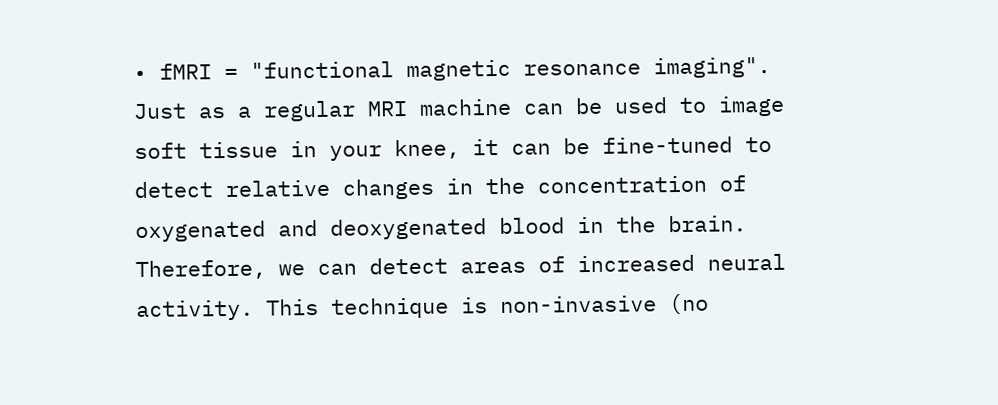• fMRI = "functional magnetic resonance imaging". Just as a regular MRI machine can be used to image soft tissue in your knee, it can be fine-tuned to detect relative changes in the concentration of oxygenated and deoxygenated blood in the brain. Therefore, we can detect areas of increased neural activity. This technique is non-invasive (no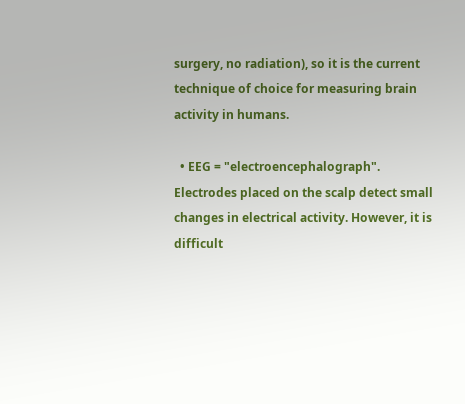surgery, no radiation), so it is the current technique of choice for measuring brain activity in humans.

  • EEG = "electroencephalograph". Electrodes placed on the scalp detect small changes in electrical activity. However, it is difficult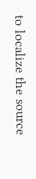to localize the source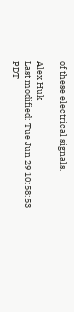of these electrical signals.

Alex Huk
Last modified: Tue Jun 29 10:58:53 PDT